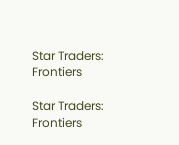Star Traders: Frontiers

Star Traders: Frontiers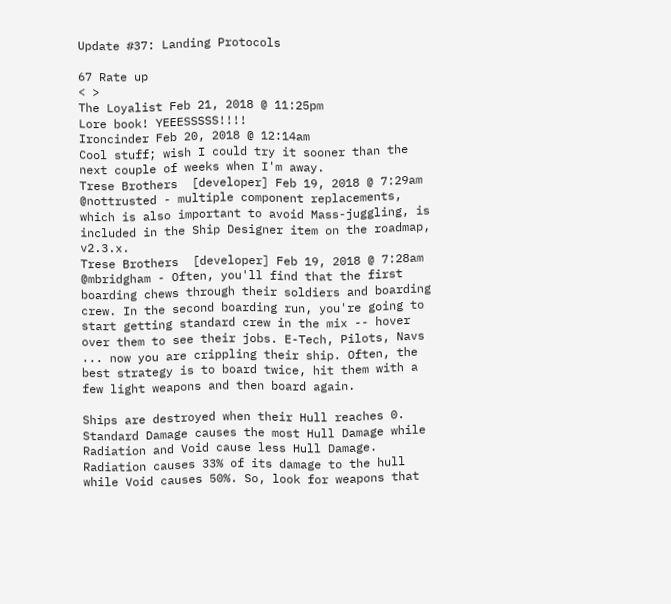Update #37: Landing Protocols

67 Rate up
< >
The Loyalist Feb 21, 2018 @ 11:25pm
Lore book! YEEESSSSS!!!!
Ironcinder Feb 20, 2018 @ 12:14am
Cool stuff; wish I could try it sooner than the next couple of weeks when I'm away.
Trese Brothers  [developer] Feb 19, 2018 @ 7:29am
@nottrusted - multiple component replacements, which is also important to avoid Mass-juggling, is included in the Ship Designer item on the roadmap, v2.3.x.
Trese Brothers  [developer] Feb 19, 2018 @ 7:28am
@mbridgham - Often, you'll find that the first boarding chews through their soldiers and boarding crew. In the second boarding run, you're going to start getting standard crew in the mix -- hover over them to see their jobs. E-Tech, Pilots, Navs ... now you are crippling their ship. Often, the best strategy is to board twice, hit them with a few light weapons and then board again.

Ships are destroyed when their Hull reaches 0. Standard Damage causes the most Hull Damage while Radiation and Void cause less Hull Damage. Radiation causes 33% of its damage to the hull while Void causes 50%. So, look for weapons that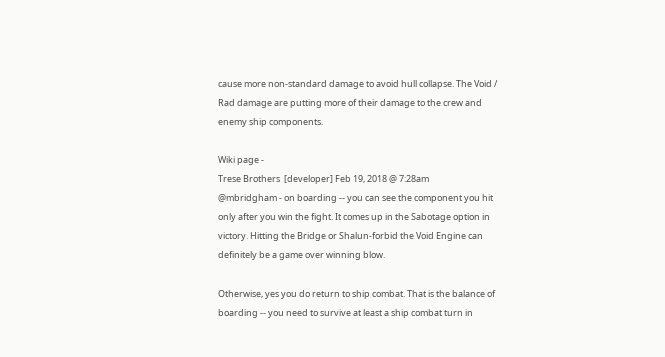cause more non-standard damage to avoid hull collapse. The Void / Rad damage are putting more of their damage to the crew and enemy ship components.

Wiki page -
Trese Brothers  [developer] Feb 19, 2018 @ 7:28am
@mbridgham - on boarding -- you can see the component you hit only after you win the fight. It comes up in the Sabotage option in victory. Hitting the Bridge or Shalun-forbid the Void Engine can definitely be a game over winning blow.

Otherwise, yes you do return to ship combat. That is the balance of boarding -- you need to survive at least a ship combat turn in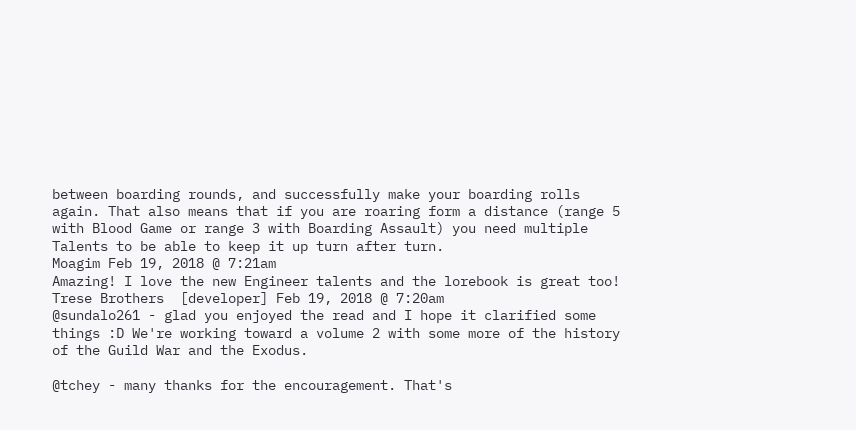between boarding rounds, and successfully make your boarding rolls again. That also means that if you are roaring form a distance (range 5 with Blood Game or range 3 with Boarding Assault) you need multiple Talents to be able to keep it up turn after turn.
Moagim Feb 19, 2018 @ 7:21am
Amazing! I love the new Engineer talents and the lorebook is great too!
Trese Brothers  [developer] Feb 19, 2018 @ 7:20am
@sundalo261 - glad you enjoyed the read and I hope it clarified some things :D We're working toward a volume 2 with some more of the history of the Guild War and the Exodus.

@tchey - many thanks for the encouragement. That's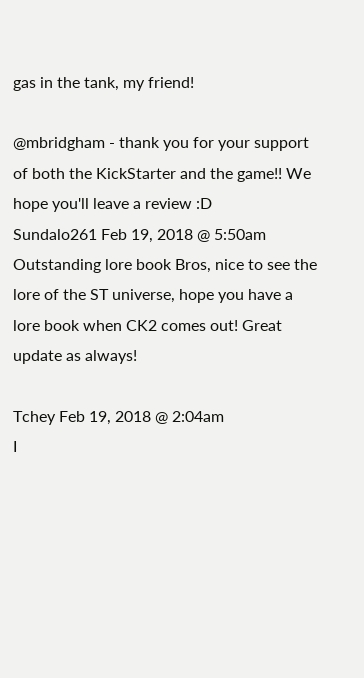gas in the tank, my friend!

@mbridgham - thank you for your support of both the KickStarter and the game!! We hope you'll leave a review :D
Sundalo261 Feb 19, 2018 @ 5:50am
Outstanding lore book Bros, nice to see the lore of the ST universe, hope you have a lore book when CK2 comes out! Great update as always!

Tchey Feb 19, 2018 @ 2:04am
I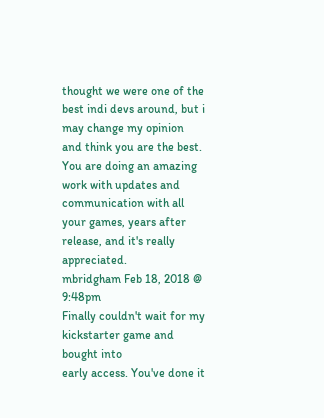thought we were one of the best indi devs around, but i may change my opinion and think you are the best. You are doing an amazing work with updates and communication with all your games, years after release, and it's really appreciated.
mbridgham Feb 18, 2018 @ 9:48pm
Finally couldn't wait for my kickstarter game and bought into
early access. You've done it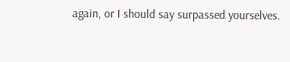again, or I should say surpassed yourselves.